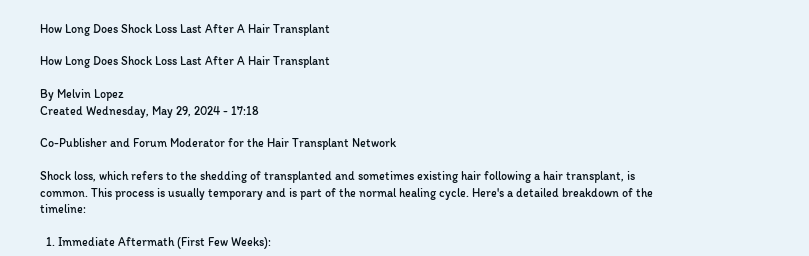How Long Does Shock Loss Last After A Hair Transplant

How Long Does Shock Loss Last After A Hair Transplant

By Melvin Lopez
Created Wednesday, May 29, 2024 - 17:18

Co-Publisher and Forum Moderator for the Hair Transplant Network

Shock loss, which refers to the shedding of transplanted and sometimes existing hair following a hair transplant, is common. This process is usually temporary and is part of the normal healing cycle. Here's a detailed breakdown of the timeline:

  1. Immediate Aftermath (First Few Weeks):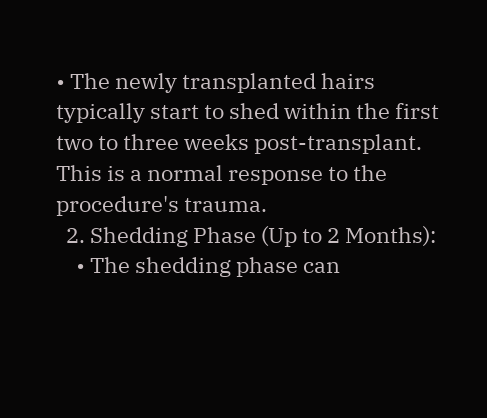• The newly transplanted hairs typically start to shed within the first two to three weeks post-transplant. This is a normal response to the procedure's trauma.
  2. Shedding Phase (Up to 2 Months):
    • The shedding phase can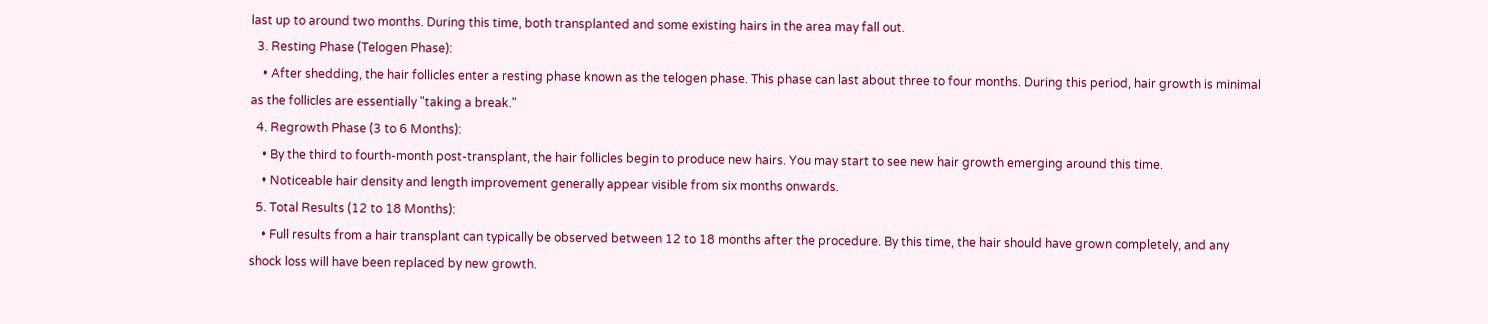last up to around two months. During this time, both transplanted and some existing hairs in the area may fall out.
  3. Resting Phase (Telogen Phase):
    • After shedding, the hair follicles enter a resting phase known as the telogen phase. This phase can last about three to four months. During this period, hair growth is minimal as the follicles are essentially "taking a break."
  4. Regrowth Phase (3 to 6 Months):
    • By the third to fourth-month post-transplant, the hair follicles begin to produce new hairs. You may start to see new hair growth emerging around this time.
    • Noticeable hair density and length improvement generally appear visible from six months onwards.
  5. Total Results (12 to 18 Months):
    • Full results from a hair transplant can typically be observed between 12 to 18 months after the procedure. By this time, the hair should have grown completely, and any shock loss will have been replaced by new growth.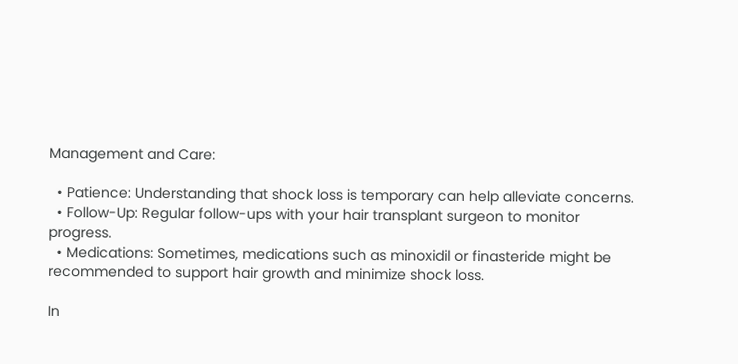Management and Care:

  • Patience: Understanding that shock loss is temporary can help alleviate concerns.
  • Follow-Up: Regular follow-ups with your hair transplant surgeon to monitor progress.
  • Medications: Sometimes, medications such as minoxidil or finasteride might be recommended to support hair growth and minimize shock loss.

In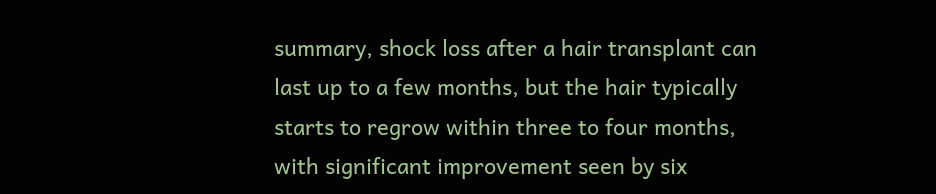summary, shock loss after a hair transplant can last up to a few months, but the hair typically starts to regrow within three to four months, with significant improvement seen by six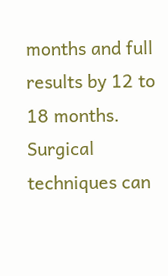months and full results by 12 to 18 months. Surgical techniques can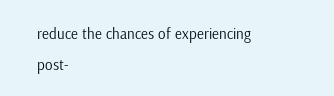reduce the chances of experiencing post-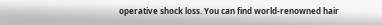operative shock loss. You can find world-renowned hair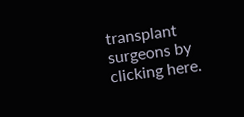transplant surgeons by clicking here.